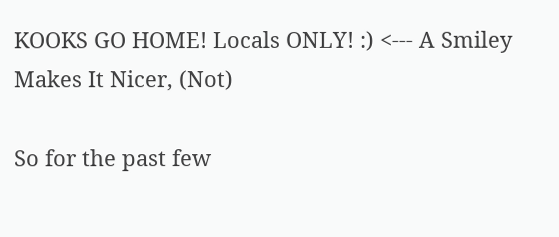KOOKS GO HOME! Locals ONLY! :) <--- A Smiley Makes It Nicer, (Not)

So for the past few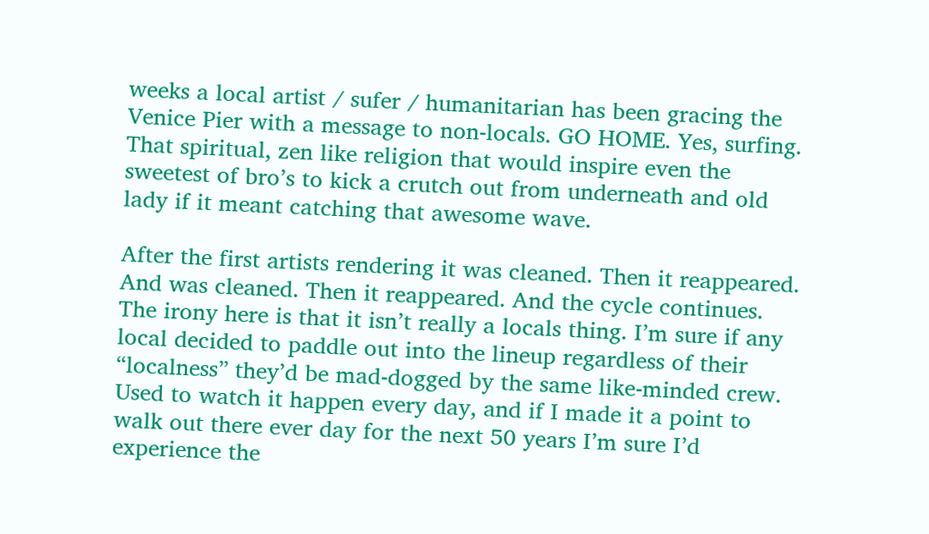weeks a local artist / sufer / humanitarian has been gracing the Venice Pier with a message to non-locals. GO HOME. Yes, surfing. That spiritual, zen like religion that would inspire even the sweetest of bro’s to kick a crutch out from underneath and old lady if it meant catching that awesome wave.

After the first artists rendering it was cleaned. Then it reappeared. And was cleaned. Then it reappeared. And the cycle continues. The irony here is that it isn’t really a locals thing. I’m sure if any local decided to paddle out into the lineup regardless of their “localness” they’d be mad-dogged by the same like-minded crew. Used to watch it happen every day, and if I made it a point to walk out there ever day for the next 50 years I’m sure I’d experience the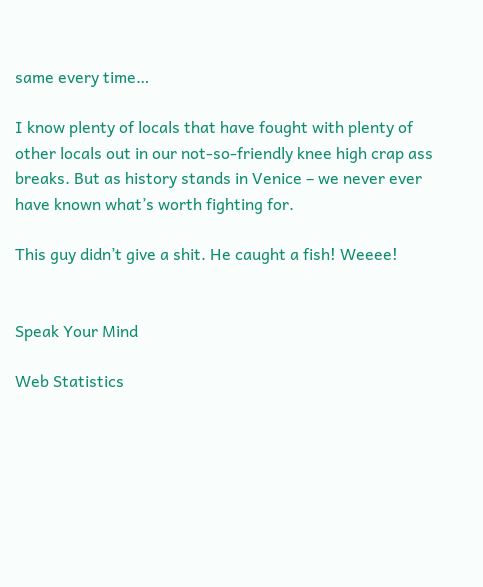same every time…

I know plenty of locals that have fought with plenty of other locals out in our not-so-friendly knee high crap ass breaks. But as history stands in Venice – we never ever have known what’s worth fighting for.

This guy didn’t give a shit. He caught a fish! Weeee!


Speak Your Mind

Web Statistics